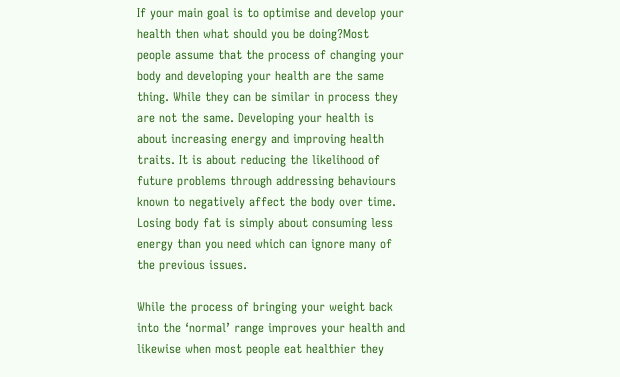If your main goal is to optimise and develop your health then what should you be doing?Most people assume that the process of changing your body and developing your health are the same thing. While they can be similar in process they are not the same. Developing your health is about increasing energy and improving health traits. It is about reducing the likelihood of future problems through addressing behaviours known to negatively affect the body over time. Losing body fat is simply about consuming less energy than you need which can ignore many of the previous issues.

While the process of bringing your weight back into the ‘normal’ range improves your health and likewise when most people eat healthier they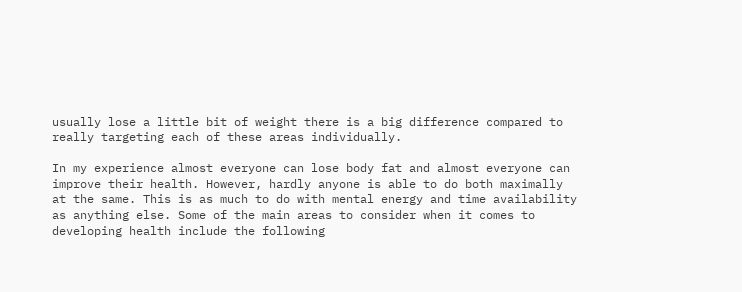usually lose a little bit of weight there is a big difference compared to really targeting each of these areas individually.

In my experience almost everyone can lose body fat and almost everyone can improve their health. However, hardly anyone is able to do both maximally at the same. This is as much to do with mental energy and time availability as anything else. Some of the main areas to consider when it comes to developing health include the following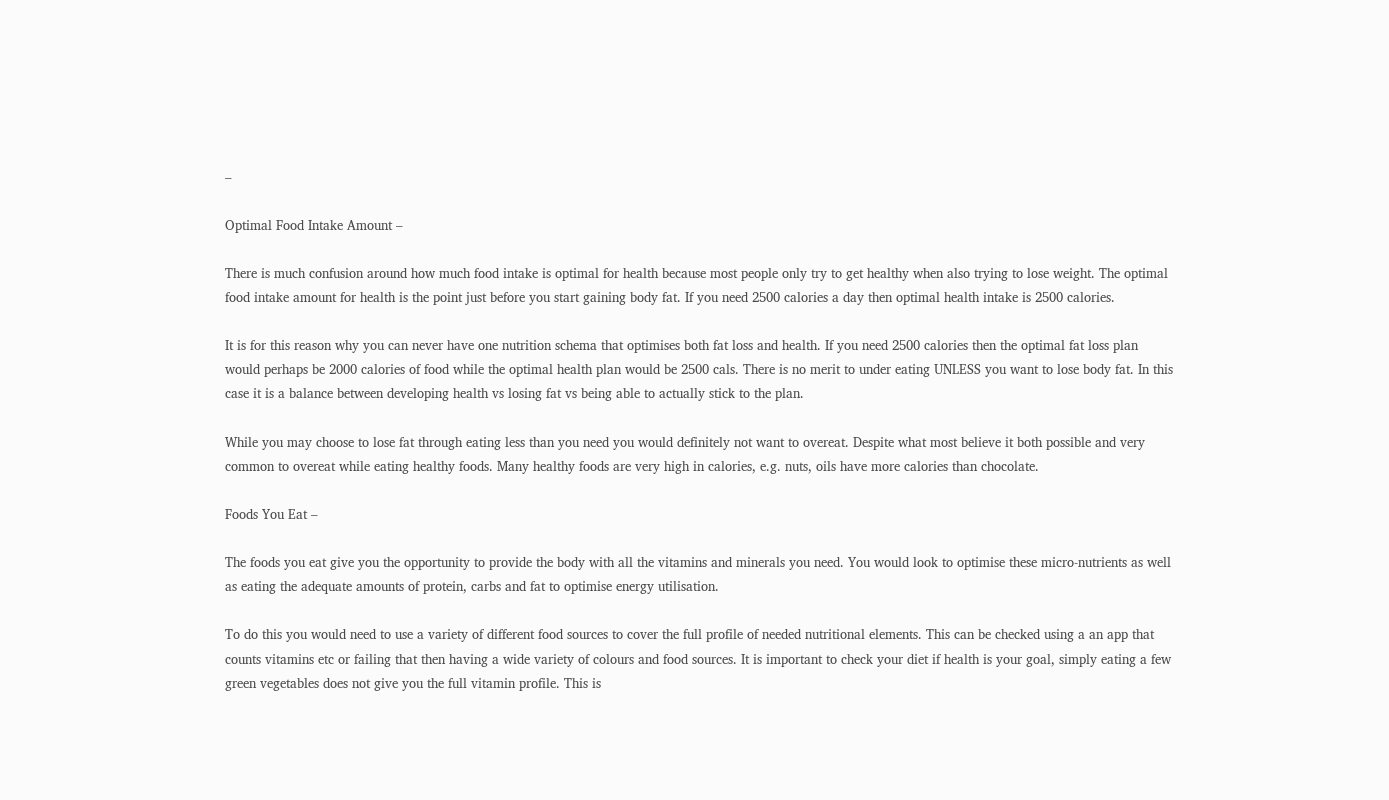–

Optimal Food Intake Amount –

There is much confusion around how much food intake is optimal for health because most people only try to get healthy when also trying to lose weight. The optimal food intake amount for health is the point just before you start gaining body fat. If you need 2500 calories a day then optimal health intake is 2500 calories.

It is for this reason why you can never have one nutrition schema that optimises both fat loss and health. If you need 2500 calories then the optimal fat loss plan would perhaps be 2000 calories of food while the optimal health plan would be 2500 cals. There is no merit to under eating UNLESS you want to lose body fat. In this case it is a balance between developing health vs losing fat vs being able to actually stick to the plan.

While you may choose to lose fat through eating less than you need you would definitely not want to overeat. Despite what most believe it both possible and very common to overeat while eating healthy foods. Many healthy foods are very high in calories, e.g. nuts, oils have more calories than chocolate.

Foods You Eat –

The foods you eat give you the opportunity to provide the body with all the vitamins and minerals you need. You would look to optimise these micro-nutrients as well as eating the adequate amounts of protein, carbs and fat to optimise energy utilisation.

To do this you would need to use a variety of different food sources to cover the full profile of needed nutritional elements. This can be checked using a an app that counts vitamins etc or failing that then having a wide variety of colours and food sources. It is important to check your diet if health is your goal, simply eating a few green vegetables does not give you the full vitamin profile. This is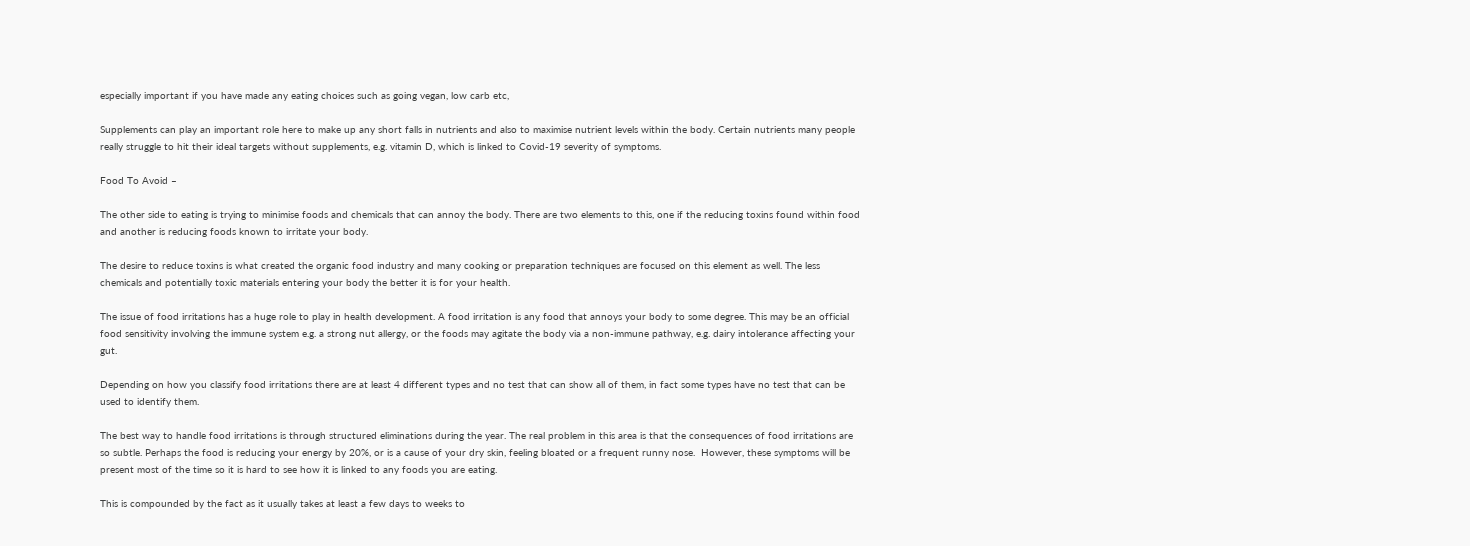especially important if you have made any eating choices such as going vegan, low carb etc,

Supplements can play an important role here to make up any short falls in nutrients and also to maximise nutrient levels within the body. Certain nutrients many people really struggle to hit their ideal targets without supplements, e.g. vitamin D, which is linked to Covid-19 severity of symptoms.

Food To Avoid –

The other side to eating is trying to minimise foods and chemicals that can annoy the body. There are two elements to this, one if the reducing toxins found within food and another is reducing foods known to irritate your body.

The desire to reduce toxins is what created the organic food industry and many cooking or preparation techniques are focused on this element as well. The less chemicals and potentially toxic materials entering your body the better it is for your health.

The issue of food irritations has a huge role to play in health development. A food irritation is any food that annoys your body to some degree. This may be an official food sensitivity involving the immune system e.g. a strong nut allergy, or the foods may agitate the body via a non-immune pathway, e.g. dairy intolerance affecting your gut.

Depending on how you classify food irritations there are at least 4 different types and no test that can show all of them, in fact some types have no test that can be used to identify them.

The best way to handle food irritations is through structured eliminations during the year. The real problem in this area is that the consequences of food irritations are so subtle. Perhaps the food is reducing your energy by 20%, or is a cause of your dry skin, feeling bloated or a frequent runny nose.  However, these symptoms will be present most of the time so it is hard to see how it is linked to any foods you are eating.

This is compounded by the fact as it usually takes at least a few days to weeks to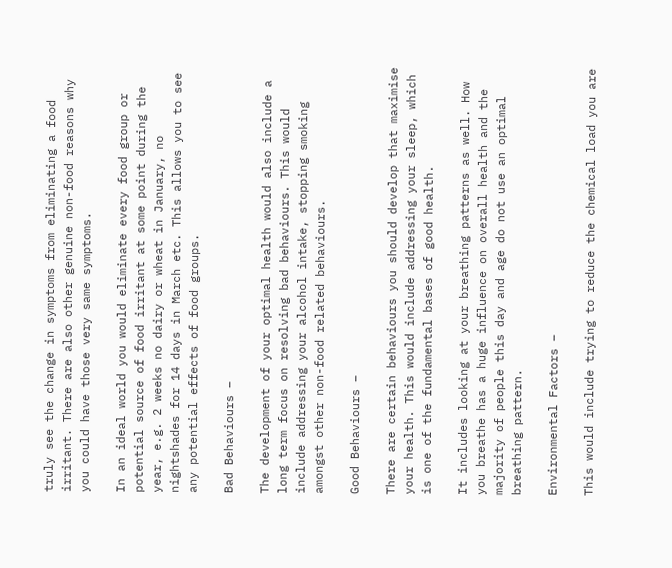truly see the change in symptoms from eliminating a food irritant. There are also other genuine non-food reasons why you could have those very same symptoms.

In an ideal world you would eliminate every food group or potential source of food irritant at some point during the year, e.g. 2 weeks no dairy or wheat in January, no nightshades for 14 days in March etc. This allows you to see any potential effects of food groups.

Bad Behaviours –

The development of your optimal health would also include a long term focus on resolving bad behaviours. This would include addressing your alcohol intake, stopping smoking amongst other non-food related behaviours.

Good Behaviours –

There are certain behaviours you should develop that maximise your health. This would include addressing your sleep, which is one of the fundamental bases of good health.

It includes looking at your breathing patterns as well. How you breathe has a huge influence on overall health and the majority of people this day and age do not use an optimal breathing pattern.

Environmental Factors –

This would include trying to reduce the chemical load you are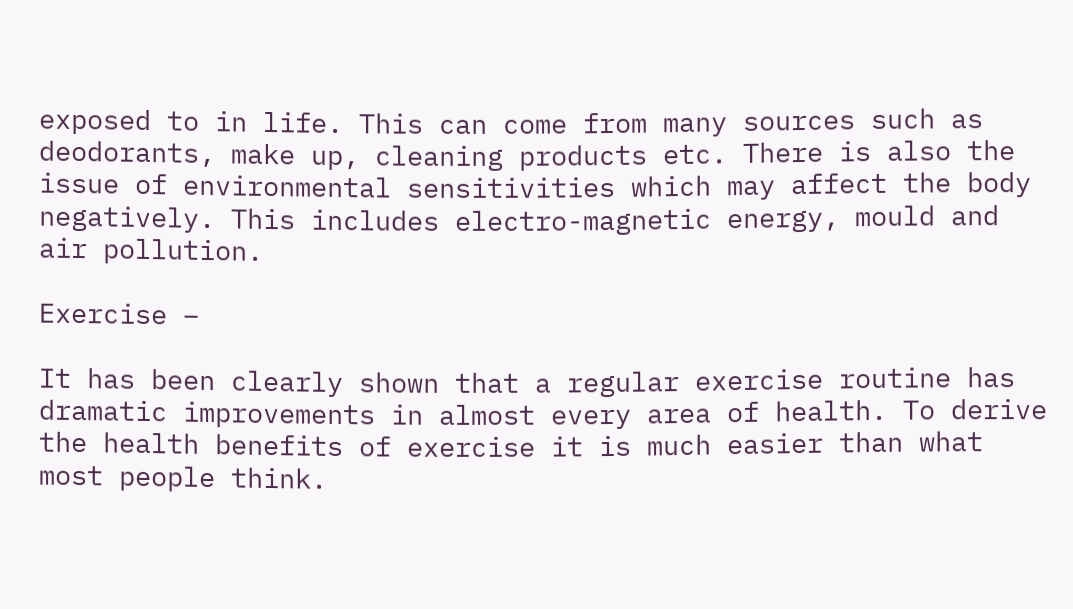exposed to in life. This can come from many sources such as deodorants, make up, cleaning products etc. There is also the issue of environmental sensitivities which may affect the body negatively. This includes electro-magnetic energy, mould and air pollution.

Exercise –

It has been clearly shown that a regular exercise routine has dramatic improvements in almost every area of health. To derive the health benefits of exercise it is much easier than what most people think.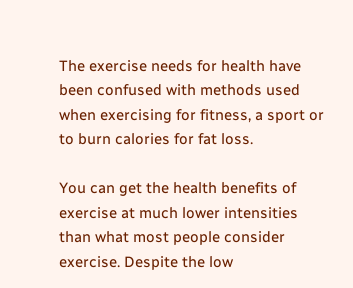The exercise needs for health have been confused with methods used when exercising for fitness, a sport or to burn calories for fat loss.

You can get the health benefits of exercise at much lower intensities than what most people consider exercise. Despite the low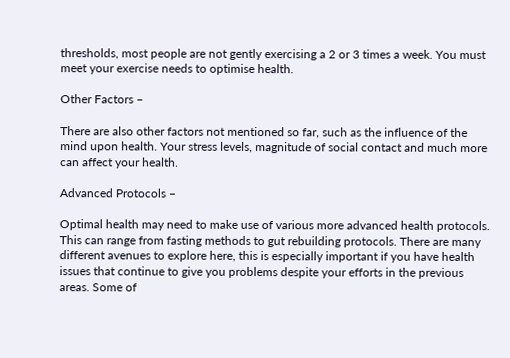thresholds, most people are not gently exercising a 2 or 3 times a week. You must meet your exercise needs to optimise health.

Other Factors –

There are also other factors not mentioned so far, such as the influence of the mind upon health. Your stress levels, magnitude of social contact and much more can affect your health.

Advanced Protocols –

Optimal health may need to make use of various more advanced health protocols. This can range from fasting methods to gut rebuilding protocols. There are many different avenues to explore here, this is especially important if you have health issues that continue to give you problems despite your efforts in the previous areas. Some of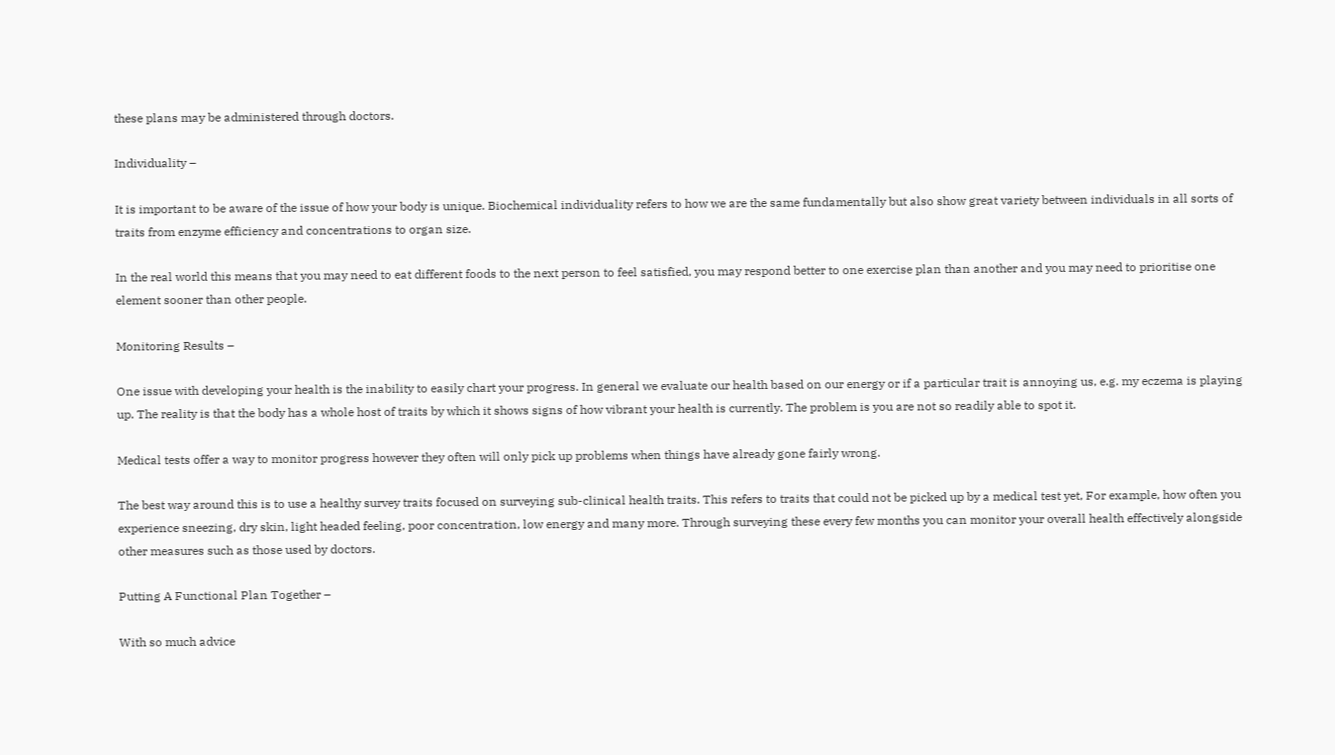these plans may be administered through doctors.

Individuality –

It is important to be aware of the issue of how your body is unique. Biochemical individuality refers to how we are the same fundamentally but also show great variety between individuals in all sorts of traits from enzyme efficiency and concentrations to organ size.

In the real world this means that you may need to eat different foods to the next person to feel satisfied, you may respond better to one exercise plan than another and you may need to prioritise one element sooner than other people.

Monitoring Results –

One issue with developing your health is the inability to easily chart your progress. In general we evaluate our health based on our energy or if a particular trait is annoying us, e.g. my eczema is playing up. The reality is that the body has a whole host of traits by which it shows signs of how vibrant your health is currently. The problem is you are not so readily able to spot it.

Medical tests offer a way to monitor progress however they often will only pick up problems when things have already gone fairly wrong.

The best way around this is to use a healthy survey traits focused on surveying sub-clinical health traits. This refers to traits that could not be picked up by a medical test yet, For example, how often you experience sneezing, dry skin, light headed feeling, poor concentration, low energy and many more. Through surveying these every few months you can monitor your overall health effectively alongside other measures such as those used by doctors.

Putting A Functional Plan Together –

With so much advice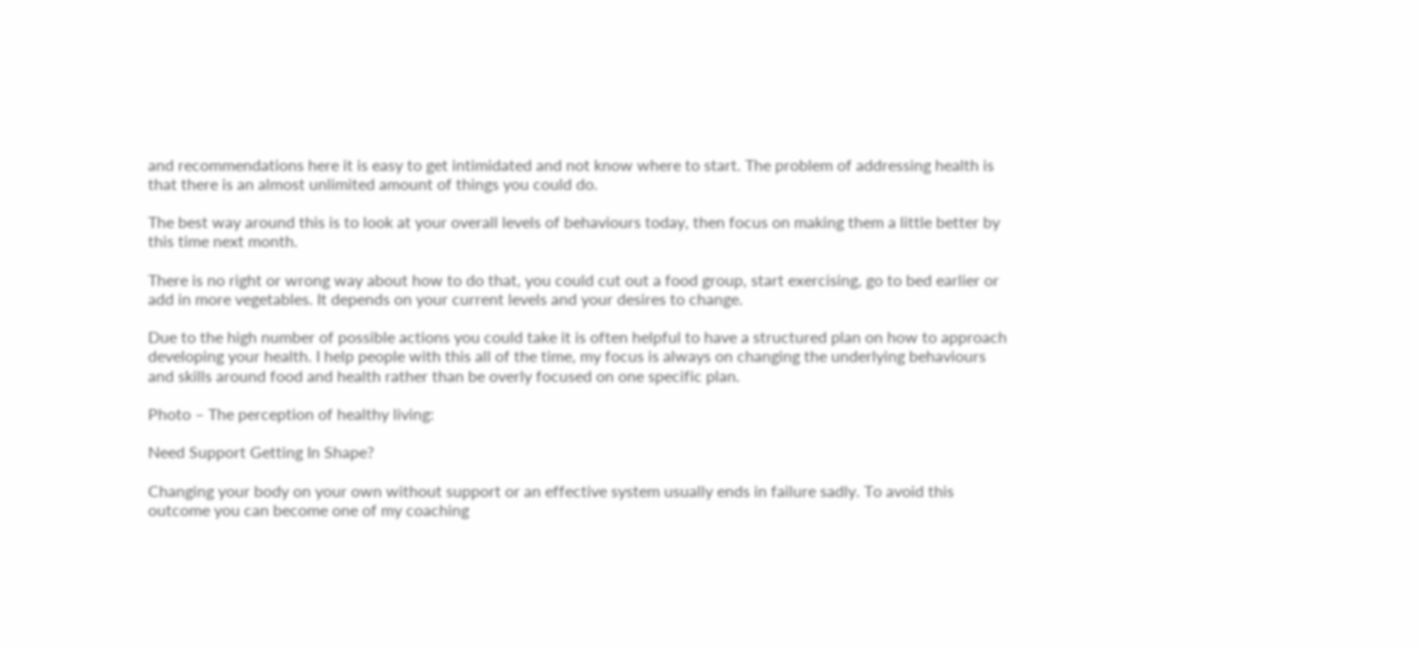and recommendations here it is easy to get intimidated and not know where to start. The problem of addressing health is that there is an almost unlimited amount of things you could do.

The best way around this is to look at your overall levels of behaviours today, then focus on making them a little better by this time next month.

There is no right or wrong way about how to do that, you could cut out a food group, start exercising, go to bed earlier or add in more vegetables. It depends on your current levels and your desires to change.

Due to the high number of possible actions you could take it is often helpful to have a structured plan on how to approach developing your health. I help people with this all of the time, my focus is always on changing the underlying behaviours and skills around food and health rather than be overly focused on one specific plan.

Photo – The perception of healthy living:

Need Support Getting In Shape?

Changing your body on your own without support or an effective system usually ends in failure sadly. To avoid this outcome you can become one of my coaching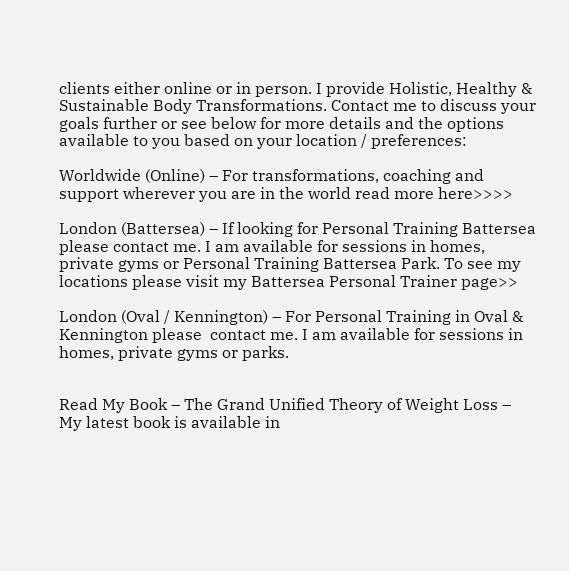clients either online or in person. I provide Holistic, Healthy & Sustainable Body Transformations. Contact me to discuss your goals further or see below for more details and the options available to you based on your location / preferences:

Worldwide (Online) – For transformations, coaching and support wherever you are in the world read more here>>>>

London (Battersea) – If looking for Personal Training Battersea please contact me. I am available for sessions in homes, private gyms or Personal Training Battersea Park. To see my locations please visit my Battersea Personal Trainer page>>

London (Oval / Kennington) – For Personal Training in Oval & Kennington please  contact me. I am available for sessions in homes, private gyms or parks.


Read My Book – The Grand Unified Theory of Weight Loss – My latest book is available in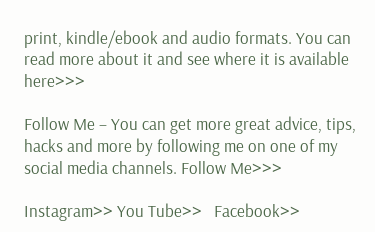print, kindle/ebook and audio formats. You can read more about it and see where it is available here>>>

Follow Me – You can get more great advice, tips, hacks and more by following me on one of my social media channels. Follow Me>>>

Instagram>> You Tube>>   Facebook>>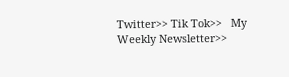Twitter>> Tik Tok>>   My Weekly Newsletter>>